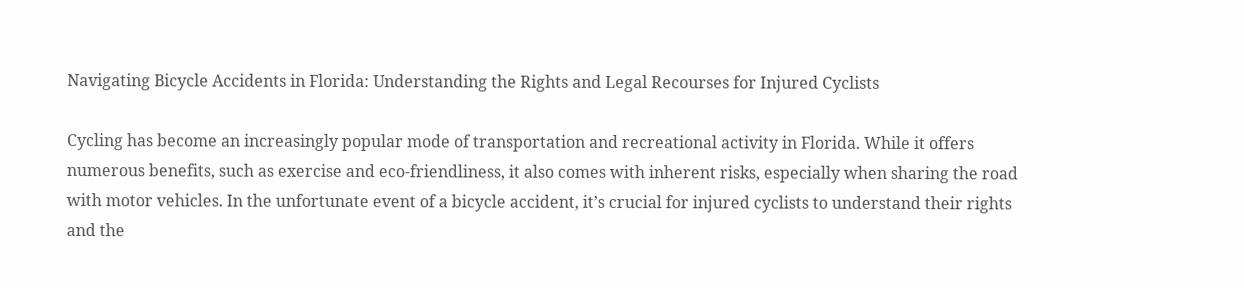Navigating Bicycle Accidents in Florida: Understanding the Rights and Legal Recourses for Injured Cyclists

Cycling has become an increasingly popular mode of transportation and recreational activity in Florida. While it offers numerous benefits, such as exercise and eco-friendliness, it also comes with inherent risks, especially when sharing the road with motor vehicles. In the unfortunate event of a bicycle accident, it’s crucial for injured cyclists to understand their rights and the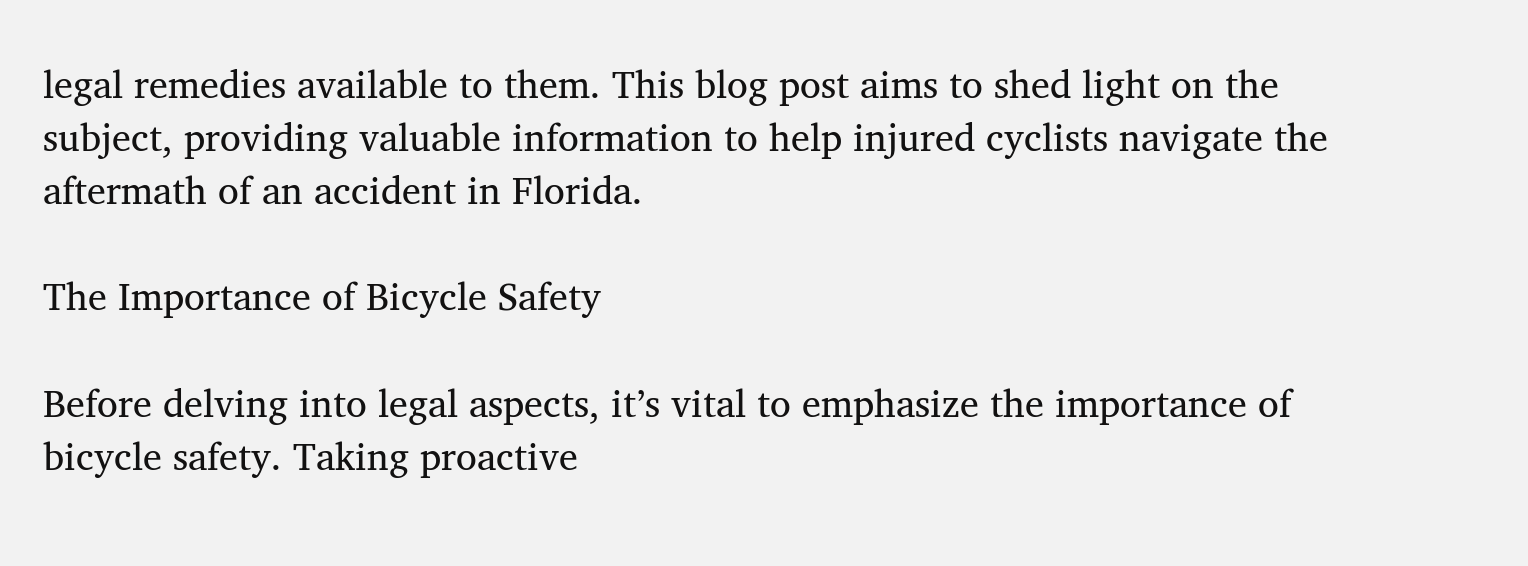legal remedies available to them. This blog post aims to shed light on the subject, providing valuable information to help injured cyclists navigate the aftermath of an accident in Florida.

The Importance of Bicycle Safety

Before delving into legal aspects, it’s vital to emphasize the importance of bicycle safety. Taking proactive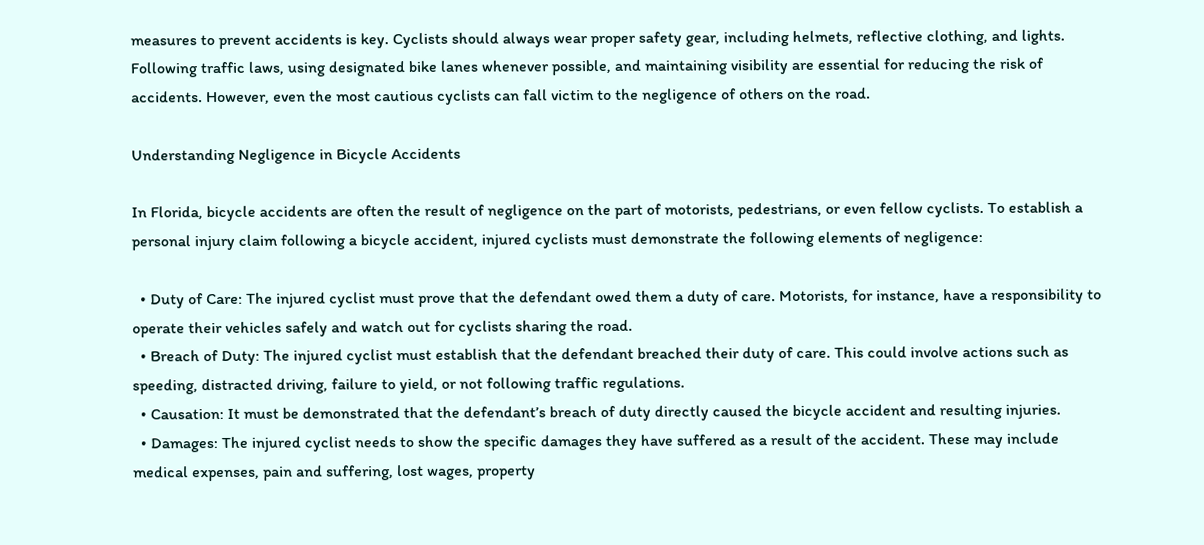measures to prevent accidents is key. Cyclists should always wear proper safety gear, including helmets, reflective clothing, and lights. Following traffic laws, using designated bike lanes whenever possible, and maintaining visibility are essential for reducing the risk of accidents. However, even the most cautious cyclists can fall victim to the negligence of others on the road.

Understanding Negligence in Bicycle Accidents

In Florida, bicycle accidents are often the result of negligence on the part of motorists, pedestrians, or even fellow cyclists. To establish a personal injury claim following a bicycle accident, injured cyclists must demonstrate the following elements of negligence:

  • Duty of Care: The injured cyclist must prove that the defendant owed them a duty of care. Motorists, for instance, have a responsibility to operate their vehicles safely and watch out for cyclists sharing the road.
  • Breach of Duty: The injured cyclist must establish that the defendant breached their duty of care. This could involve actions such as speeding, distracted driving, failure to yield, or not following traffic regulations.
  • Causation: It must be demonstrated that the defendant’s breach of duty directly caused the bicycle accident and resulting injuries.
  • Damages: The injured cyclist needs to show the specific damages they have suffered as a result of the accident. These may include medical expenses, pain and suffering, lost wages, property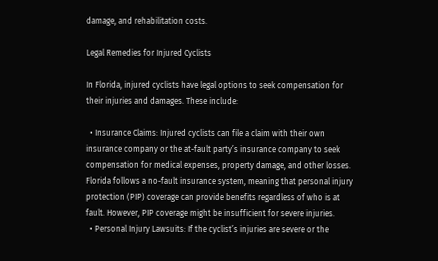damage, and rehabilitation costs.

Legal Remedies for Injured Cyclists

In Florida, injured cyclists have legal options to seek compensation for their injuries and damages. These include:

  • Insurance Claims: Injured cyclists can file a claim with their own insurance company or the at-fault party’s insurance company to seek compensation for medical expenses, property damage, and other losses. Florida follows a no-fault insurance system, meaning that personal injury protection (PIP) coverage can provide benefits regardless of who is at fault. However, PIP coverage might be insufficient for severe injuries.
  • Personal Injury Lawsuits: If the cyclist’s injuries are severe or the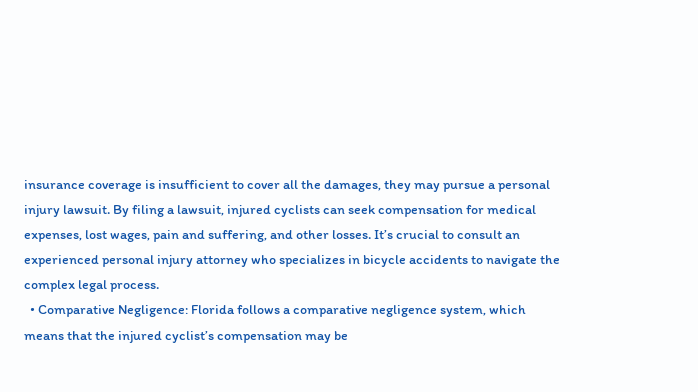insurance coverage is insufficient to cover all the damages, they may pursue a personal injury lawsuit. By filing a lawsuit, injured cyclists can seek compensation for medical expenses, lost wages, pain and suffering, and other losses. It’s crucial to consult an experienced personal injury attorney who specializes in bicycle accidents to navigate the complex legal process.
  • Comparative Negligence: Florida follows a comparative negligence system, which means that the injured cyclist’s compensation may be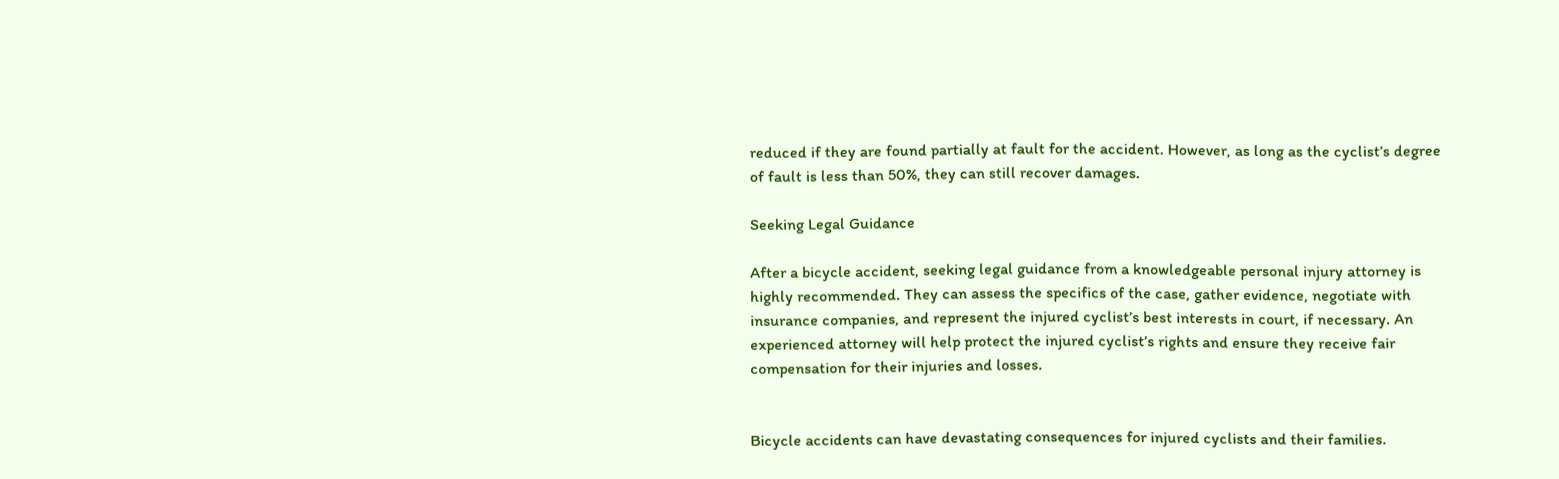reduced if they are found partially at fault for the accident. However, as long as the cyclist’s degree of fault is less than 50%, they can still recover damages.

Seeking Legal Guidance

After a bicycle accident, seeking legal guidance from a knowledgeable personal injury attorney is highly recommended. They can assess the specifics of the case, gather evidence, negotiate with insurance companies, and represent the injured cyclist’s best interests in court, if necessary. An experienced attorney will help protect the injured cyclist’s rights and ensure they receive fair compensation for their injuries and losses.


Bicycle accidents can have devastating consequences for injured cyclists and their families.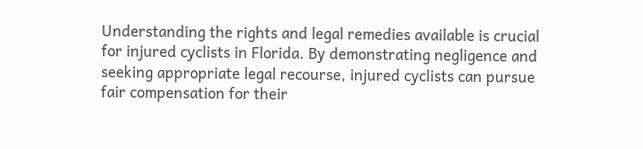Understanding the rights and legal remedies available is crucial for injured cyclists in Florida. By demonstrating negligence and seeking appropriate legal recourse, injured cyclists can pursue fair compensation for their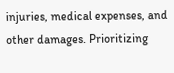injuries, medical expenses, and other damages. Prioritizing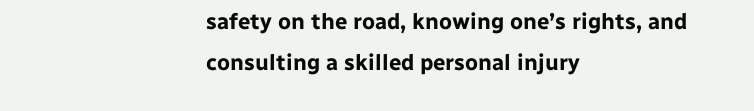safety on the road, knowing one’s rights, and consulting a skilled personal injury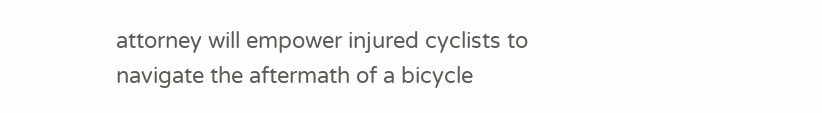attorney will empower injured cyclists to navigate the aftermath of a bicycle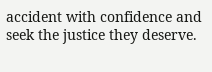accident with confidence and seek the justice they deserve.